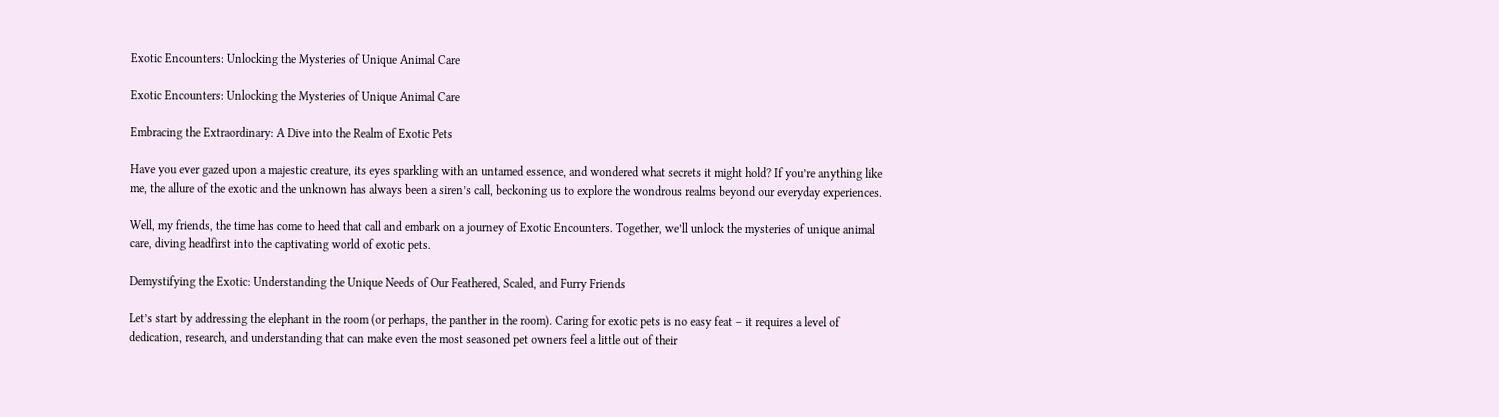Exotic Encounters: Unlocking the Mysteries of Unique Animal Care

Exotic Encounters: Unlocking the Mysteries of Unique Animal Care

Embracing the Extraordinary: A Dive into the Realm of Exotic Pets

Have you ever gazed upon a majestic creature, its eyes sparkling with an untamed essence, and wondered what secrets it might hold? If you’re anything like me, the allure of the exotic and the unknown has always been a siren’s call, beckoning us to explore the wondrous realms beyond our everyday experiences.

Well, my friends, the time has come to heed that call and embark on a journey of Exotic Encounters. Together, we’ll unlock the mysteries of unique animal care, diving headfirst into the captivating world of exotic pets.

Demystifying the Exotic: Understanding the Unique Needs of Our Feathered, Scaled, and Furry Friends

Let’s start by addressing the elephant in the room (or perhaps, the panther in the room). Caring for exotic pets is no easy feat – it requires a level of dedication, research, and understanding that can make even the most seasoned pet owners feel a little out of their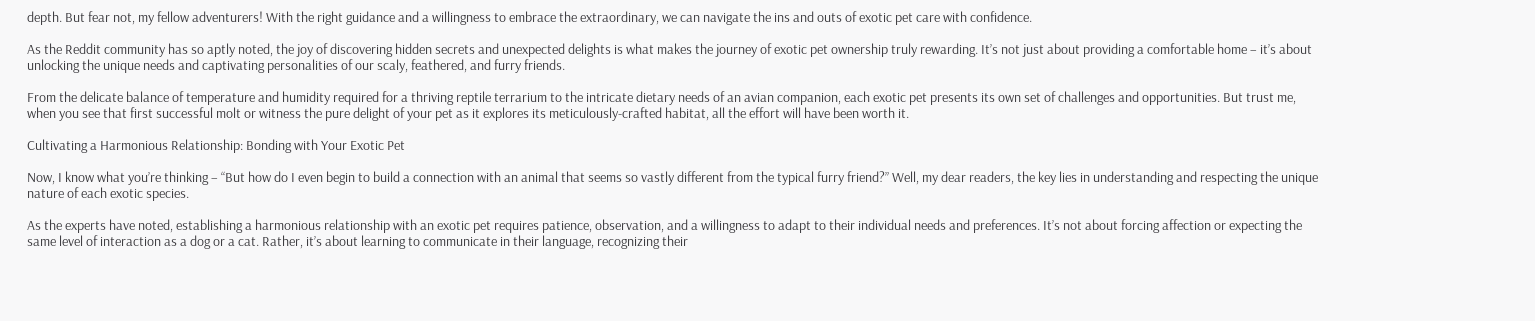depth. But fear not, my fellow adventurers! With the right guidance and a willingness to embrace the extraordinary, we can navigate the ins and outs of exotic pet care with confidence.

As the Reddit community has so aptly noted, the joy of discovering hidden secrets and unexpected delights is what makes the journey of exotic pet ownership truly rewarding. It’s not just about providing a comfortable home – it’s about unlocking the unique needs and captivating personalities of our scaly, feathered, and furry friends.

From the delicate balance of temperature and humidity required for a thriving reptile terrarium to the intricate dietary needs of an avian companion, each exotic pet presents its own set of challenges and opportunities. But trust me, when you see that first successful molt or witness the pure delight of your pet as it explores its meticulously-crafted habitat, all the effort will have been worth it.

Cultivating a Harmonious Relationship: Bonding with Your Exotic Pet

Now, I know what you’re thinking – “But how do I even begin to build a connection with an animal that seems so vastly different from the typical furry friend?” Well, my dear readers, the key lies in understanding and respecting the unique nature of each exotic species.

As the experts have noted, establishing a harmonious relationship with an exotic pet requires patience, observation, and a willingness to adapt to their individual needs and preferences. It’s not about forcing affection or expecting the same level of interaction as a dog or a cat. Rather, it’s about learning to communicate in their language, recognizing their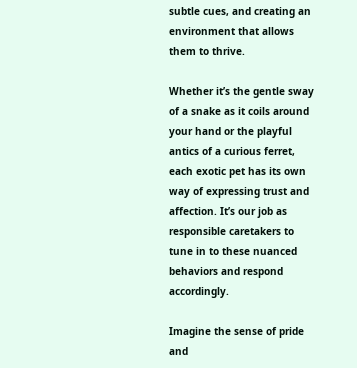subtle cues, and creating an environment that allows them to thrive.

Whether it’s the gentle sway of a snake as it coils around your hand or the playful antics of a curious ferret, each exotic pet has its own way of expressing trust and affection. It’s our job as responsible caretakers to tune in to these nuanced behaviors and respond accordingly.

Imagine the sense of pride and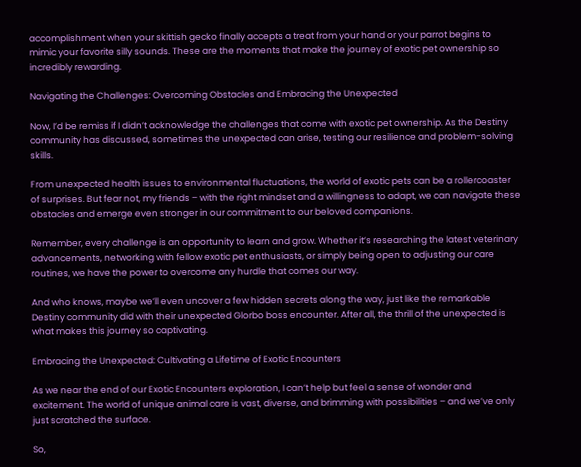accomplishment when your skittish gecko finally accepts a treat from your hand or your parrot begins to mimic your favorite silly sounds. These are the moments that make the journey of exotic pet ownership so incredibly rewarding.

Navigating the Challenges: Overcoming Obstacles and Embracing the Unexpected

Now, I’d be remiss if I didn’t acknowledge the challenges that come with exotic pet ownership. As the Destiny community has discussed, sometimes the unexpected can arise, testing our resilience and problem-solving skills.

From unexpected health issues to environmental fluctuations, the world of exotic pets can be a rollercoaster of surprises. But fear not, my friends – with the right mindset and a willingness to adapt, we can navigate these obstacles and emerge even stronger in our commitment to our beloved companions.

Remember, every challenge is an opportunity to learn and grow. Whether it’s researching the latest veterinary advancements, networking with fellow exotic pet enthusiasts, or simply being open to adjusting our care routines, we have the power to overcome any hurdle that comes our way.

And who knows, maybe we’ll even uncover a few hidden secrets along the way, just like the remarkable Destiny community did with their unexpected Glorbo boss encounter. After all, the thrill of the unexpected is what makes this journey so captivating.

Embracing the Unexpected: Cultivating a Lifetime of Exotic Encounters

As we near the end of our Exotic Encounters exploration, I can’t help but feel a sense of wonder and excitement. The world of unique animal care is vast, diverse, and brimming with possibilities – and we’ve only just scratched the surface.

So,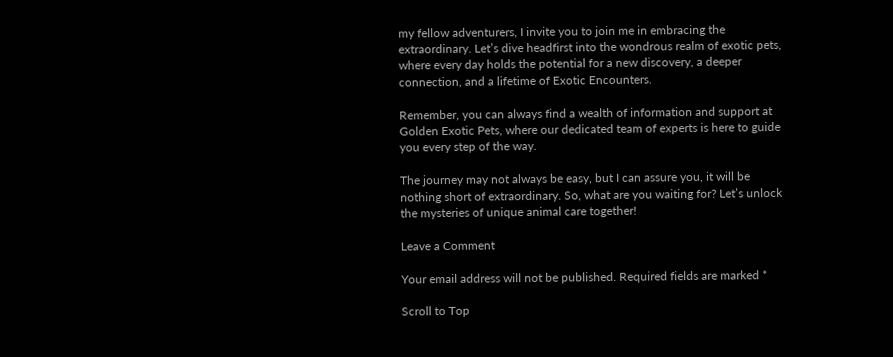my fellow adventurers, I invite you to join me in embracing the extraordinary. Let’s dive headfirst into the wondrous realm of exotic pets, where every day holds the potential for a new discovery, a deeper connection, and a lifetime of Exotic Encounters.

Remember, you can always find a wealth of information and support at Golden Exotic Pets, where our dedicated team of experts is here to guide you every step of the way.

The journey may not always be easy, but I can assure you, it will be nothing short of extraordinary. So, what are you waiting for? Let’s unlock the mysteries of unique animal care together!

Leave a Comment

Your email address will not be published. Required fields are marked *

Scroll to Top